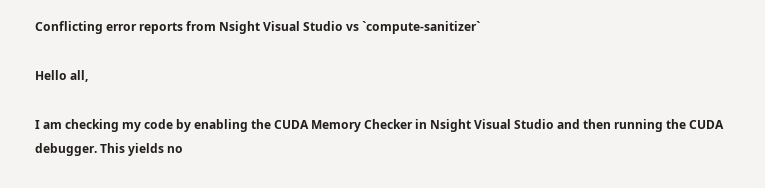Conflicting error reports from Nsight Visual Studio vs `compute-sanitizer`

Hello all,

I am checking my code by enabling the CUDA Memory Checker in Nsight Visual Studio and then running the CUDA debugger. This yields no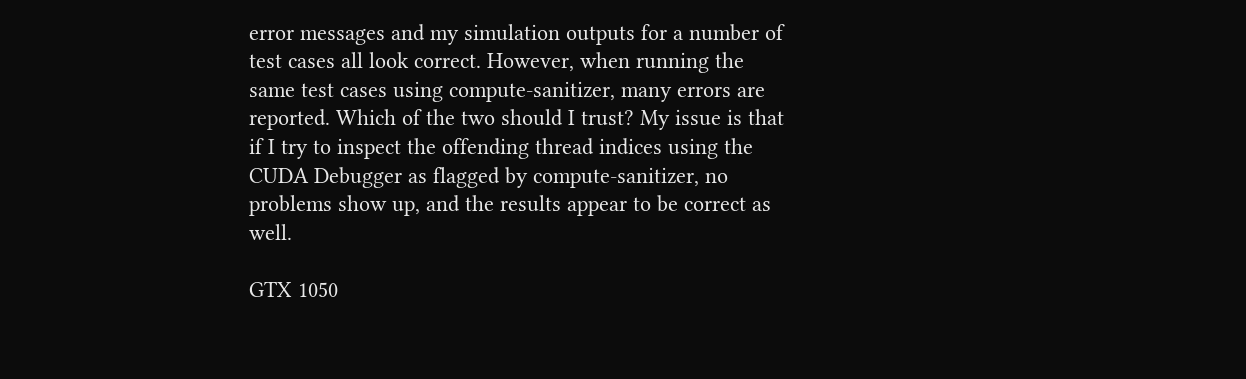error messages and my simulation outputs for a number of test cases all look correct. However, when running the same test cases using compute-sanitizer, many errors are reported. Which of the two should I trust? My issue is that if I try to inspect the offending thread indices using the CUDA Debugger as flagged by compute-sanitizer, no problems show up, and the results appear to be correct as well.

GTX 1050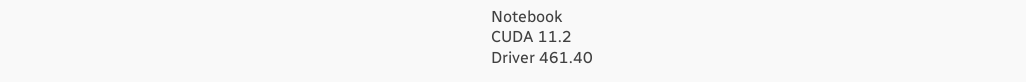Notebook
CUDA 11.2
Driver 461.40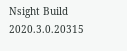Nsight Build 2020.3.0.20315